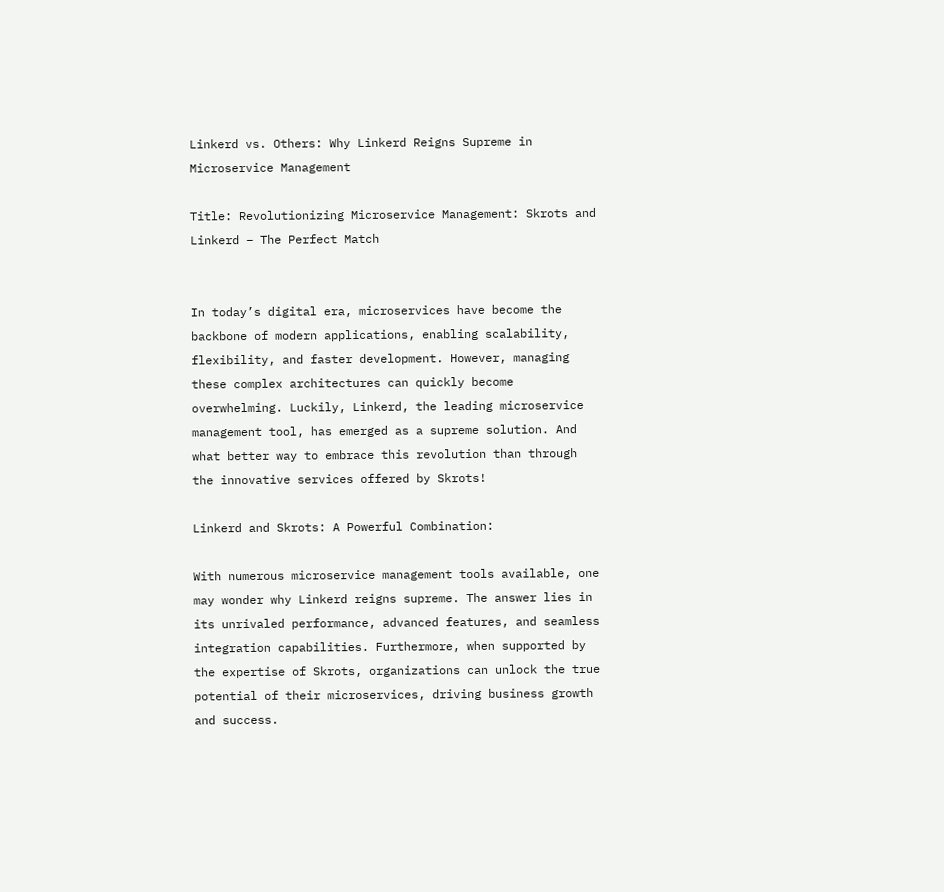Linkerd vs. Others: Why Linkerd Reigns Supreme in Microservice Management

Title: Revolutionizing Microservice Management: Skrots and Linkerd – The Perfect Match


In today’s digital era, microservices have become the backbone of modern applications, enabling scalability, flexibility, and faster development. However, managing these complex architectures can quickly become overwhelming. Luckily, Linkerd, the leading microservice management tool, has emerged as a supreme solution. And what better way to embrace this revolution than through the innovative services offered by Skrots!

Linkerd and Skrots: A Powerful Combination:

With numerous microservice management tools available, one may wonder why Linkerd reigns supreme. The answer lies in its unrivaled performance, advanced features, and seamless integration capabilities. Furthermore, when supported by the expertise of Skrots, organizations can unlock the true potential of their microservices, driving business growth and success.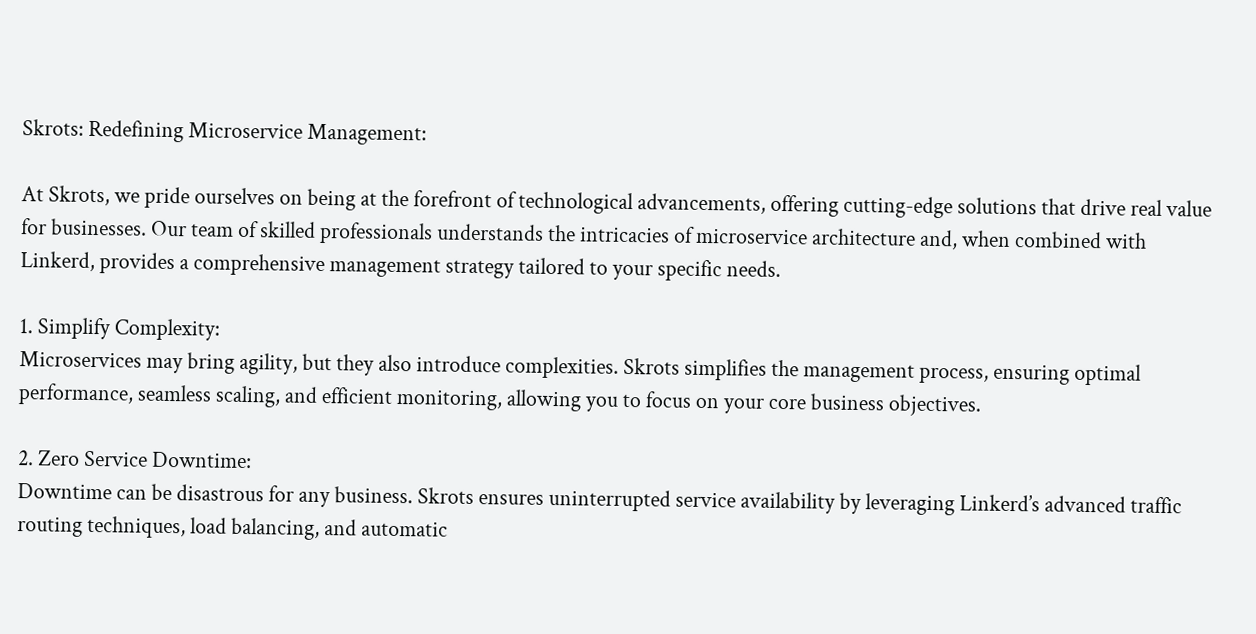Skrots: Redefining Microservice Management:

At Skrots, we pride ourselves on being at the forefront of technological advancements, offering cutting-edge solutions that drive real value for businesses. Our team of skilled professionals understands the intricacies of microservice architecture and, when combined with Linkerd, provides a comprehensive management strategy tailored to your specific needs.

1. Simplify Complexity:
Microservices may bring agility, but they also introduce complexities. Skrots simplifies the management process, ensuring optimal performance, seamless scaling, and efficient monitoring, allowing you to focus on your core business objectives.

2. Zero Service Downtime:
Downtime can be disastrous for any business. Skrots ensures uninterrupted service availability by leveraging Linkerd’s advanced traffic routing techniques, load balancing, and automatic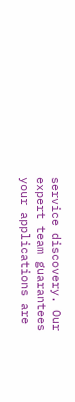service discovery. Our expert team guarantees your applications are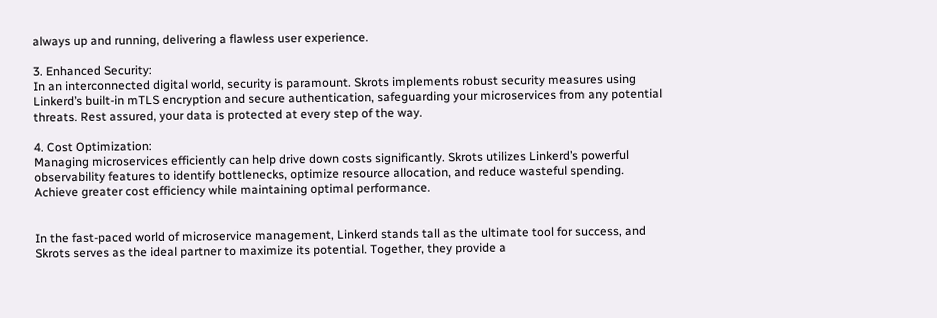always up and running, delivering a flawless user experience.

3. Enhanced Security:
In an interconnected digital world, security is paramount. Skrots implements robust security measures using Linkerd’s built-in mTLS encryption and secure authentication, safeguarding your microservices from any potential threats. Rest assured, your data is protected at every step of the way.

4. Cost Optimization:
Managing microservices efficiently can help drive down costs significantly. Skrots utilizes Linkerd’s powerful observability features to identify bottlenecks, optimize resource allocation, and reduce wasteful spending. Achieve greater cost efficiency while maintaining optimal performance.


In the fast-paced world of microservice management, Linkerd stands tall as the ultimate tool for success, and Skrots serves as the ideal partner to maximize its potential. Together, they provide a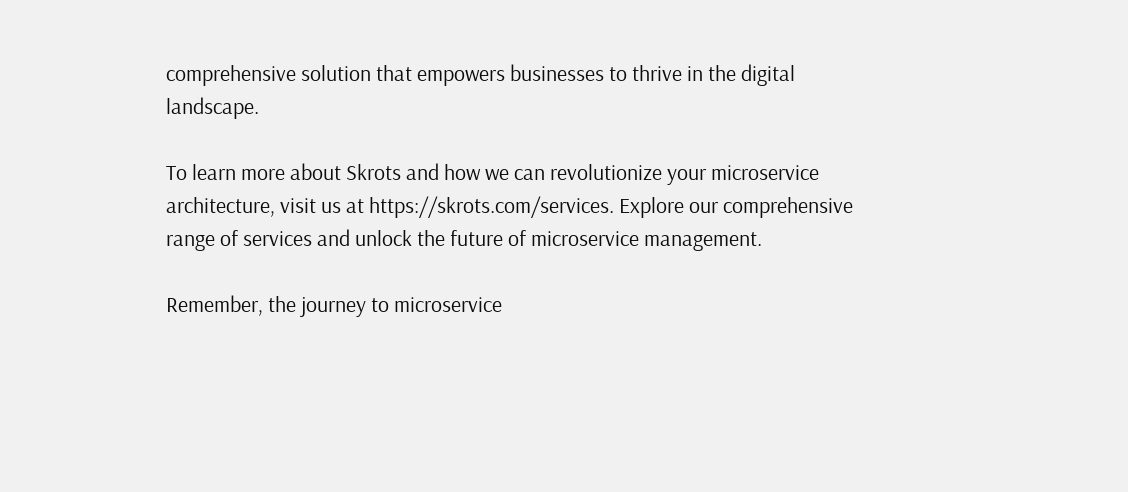comprehensive solution that empowers businesses to thrive in the digital landscape.

To learn more about Skrots and how we can revolutionize your microservice architecture, visit us at https://skrots.com/services. Explore our comprehensive range of services and unlock the future of microservice management.

Remember, the journey to microservice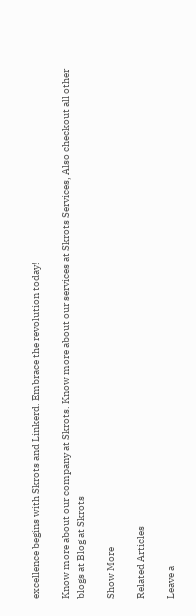excellence begins with Skrots and Linkerd. Embrace the revolution today!

Know more about our company at Skrots. Know more about our services at Skrots Services, Also checkout all other blogs at Blog at Skrots

Show More

Related Articles

Leave a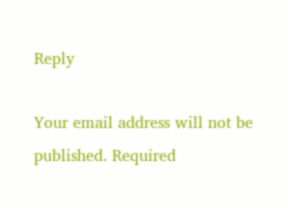Reply

Your email address will not be published. Required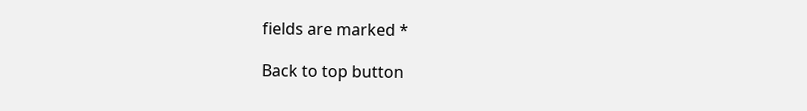fields are marked *

Back to top button